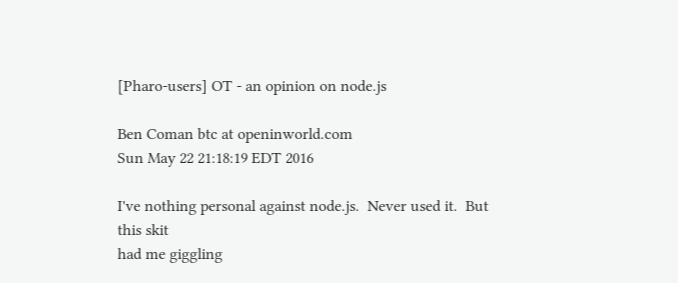[Pharo-users] OT - an opinion on node.js

Ben Coman btc at openinworld.com
Sun May 22 21:18:19 EDT 2016

I've nothing personal against node.js.  Never used it.  But this skit
had me giggling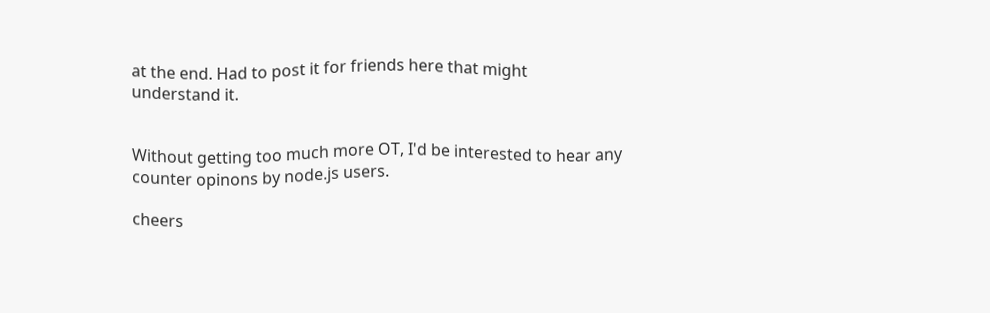at the end. Had to post it for friends here that might
understand it.


Without getting too much more OT, I'd be interested to hear any
counter opinons by node.js users.

cheers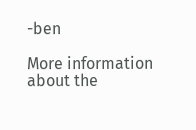-ben

More information about the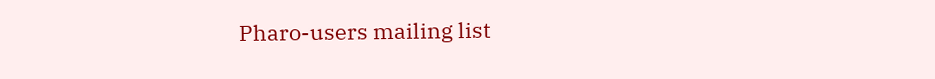Pharo-users mailing list